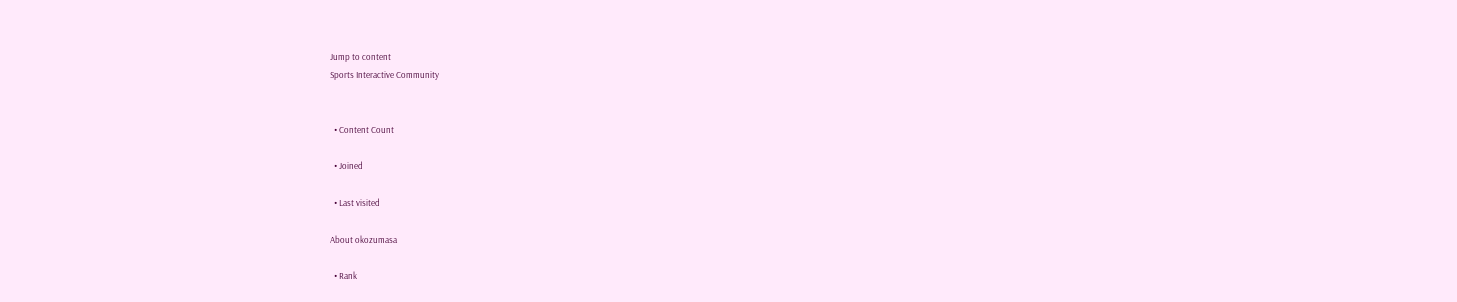Jump to content
Sports Interactive Community


  • Content Count

  • Joined

  • Last visited

About okozumasa

  • Rank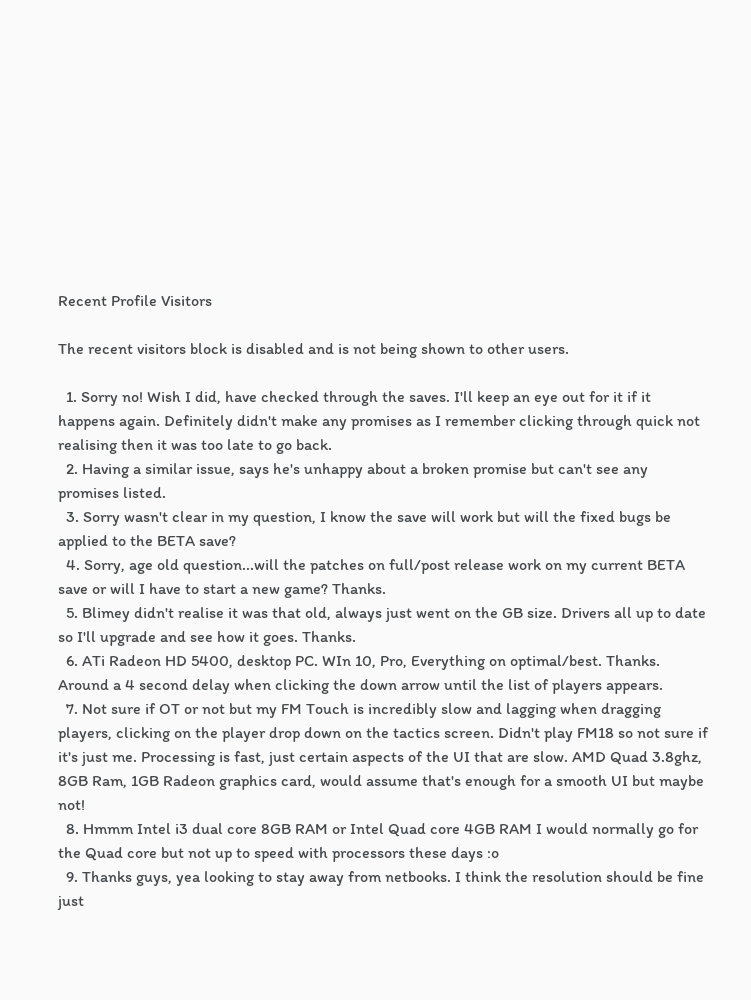Recent Profile Visitors

The recent visitors block is disabled and is not being shown to other users.

  1. Sorry no! Wish I did, have checked through the saves. I'll keep an eye out for it if it happens again. Definitely didn't make any promises as I remember clicking through quick not realising then it was too late to go back.
  2. Having a similar issue, says he's unhappy about a broken promise but can't see any promises listed.
  3. Sorry wasn't clear in my question, I know the save will work but will the fixed bugs be applied to the BETA save?
  4. Sorry, age old question...will the patches on full/post release work on my current BETA save or will I have to start a new game? Thanks.
  5. Blimey didn't realise it was that old, always just went on the GB size. Drivers all up to date so I'll upgrade and see how it goes. Thanks.
  6. ATi Radeon HD 5400, desktop PC. WIn 10, Pro, Everything on optimal/best. Thanks. Around a 4 second delay when clicking the down arrow until the list of players appears.
  7. Not sure if OT or not but my FM Touch is incredibly slow and lagging when dragging players, clicking on the player drop down on the tactics screen. Didn't play FM18 so not sure if it's just me. Processing is fast, just certain aspects of the UI that are slow. AMD Quad 3.8ghz, 8GB Ram, 1GB Radeon graphics card, would assume that's enough for a smooth UI but maybe not!
  8. Hmmm Intel i3 dual core 8GB RAM or Intel Quad core 4GB RAM I would normally go for the Quad core but not up to speed with processors these days :o
  9. Thanks guys, yea looking to stay away from netbooks. I think the resolution should be fine just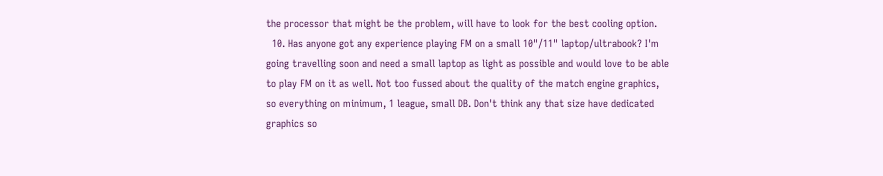the processor that might be the problem, will have to look for the best cooling option.
  10. Has anyone got any experience playing FM on a small 10"/11" laptop/ultrabook? I'm going travelling soon and need a small laptop as light as possible and would love to be able to play FM on it as well. Not too fussed about the quality of the match engine graphics, so everything on minimum, 1 league, small DB. Don't think any that size have dedicated graphics so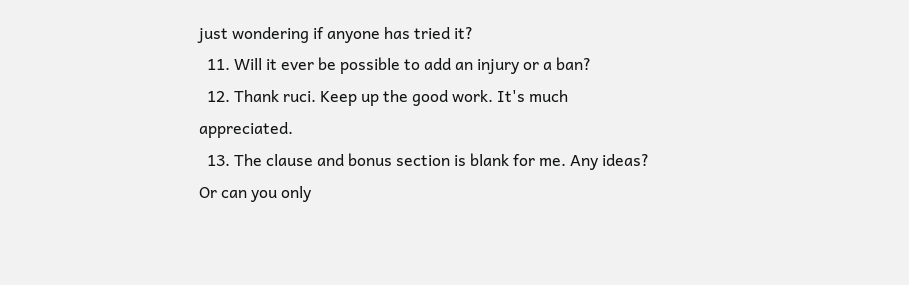just wondering if anyone has tried it?
  11. Will it ever be possible to add an injury or a ban?
  12. Thank ruci. Keep up the good work. It's much appreciated.
  13. The clause and bonus section is blank for me. Any ideas? Or can you only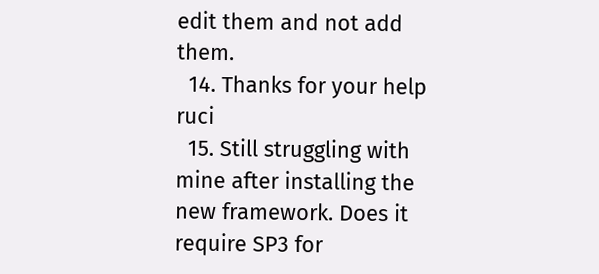edit them and not add them.
  14. Thanks for your help ruci
  15. Still struggling with mine after installing the new framework. Does it require SP3 for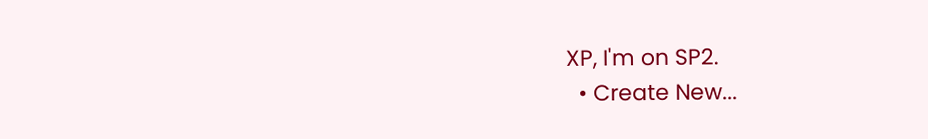XP, I'm on SP2.
  • Create New...